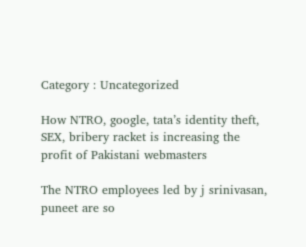Category : Uncategorized

How NTRO, google, tata’s identity theft, SEX, bribery racket is increasing the profit of Pakistani webmasters

The NTRO employees led by j srinivasan, puneet are so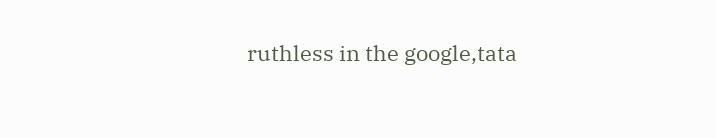ruthless in the google,tata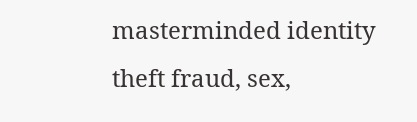masterminded identity theft fraud, sex,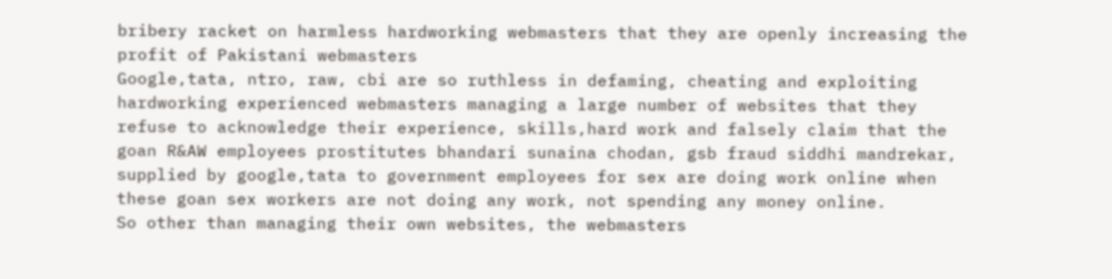bribery racket on harmless hardworking webmasters that they are openly increasing the profit of Pakistani webmasters
Google,tata, ntro, raw, cbi are so ruthless in defaming, cheating and exploiting hardworking experienced webmasters managing a large number of websites that they refuse to acknowledge their experience, skills,hard work and falsely claim that the goan R&AW employees prostitutes bhandari sunaina chodan, gsb fraud siddhi mandrekar, supplied by google,tata to government employees for sex are doing work online when these goan sex workers are not doing any work, not spending any money online.
So other than managing their own websites, the webmasters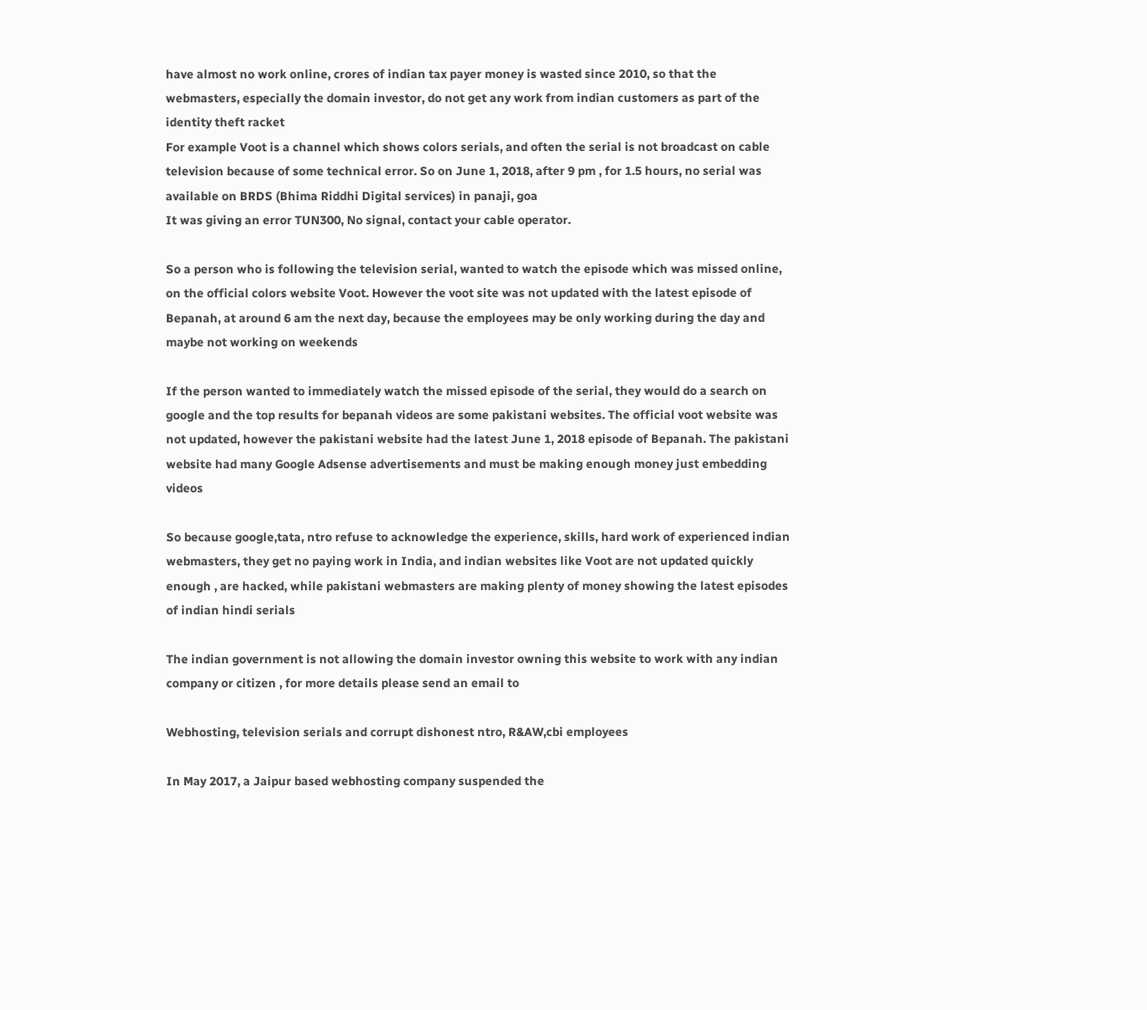have almost no work online, crores of indian tax payer money is wasted since 2010, so that the webmasters, especially the domain investor, do not get any work from indian customers as part of the identity theft racket
For example Voot is a channel which shows colors serials, and often the serial is not broadcast on cable television because of some technical error. So on June 1, 2018, after 9 pm , for 1.5 hours, no serial was available on BRDS (Bhima Riddhi Digital services) in panaji, goa
It was giving an error TUN300, No signal, contact your cable operator.

So a person who is following the television serial, wanted to watch the episode which was missed online, on the official colors website Voot. However the voot site was not updated with the latest episode of Bepanah, at around 6 am the next day, because the employees may be only working during the day and maybe not working on weekends

If the person wanted to immediately watch the missed episode of the serial, they would do a search on google and the top results for bepanah videos are some pakistani websites. The official voot website was not updated, however the pakistani website had the latest June 1, 2018 episode of Bepanah. The pakistani website had many Google Adsense advertisements and must be making enough money just embedding videos

So because google,tata, ntro refuse to acknowledge the experience, skills, hard work of experienced indian webmasters, they get no paying work in India, and indian websites like Voot are not updated quickly enough , are hacked, while pakistani webmasters are making plenty of money showing the latest episodes of indian hindi serials

The indian government is not allowing the domain investor owning this website to work with any indian company or citizen , for more details please send an email to

Webhosting, television serials and corrupt dishonest ntro, R&AW,cbi employees

In May 2017, a Jaipur based webhosting company suspended the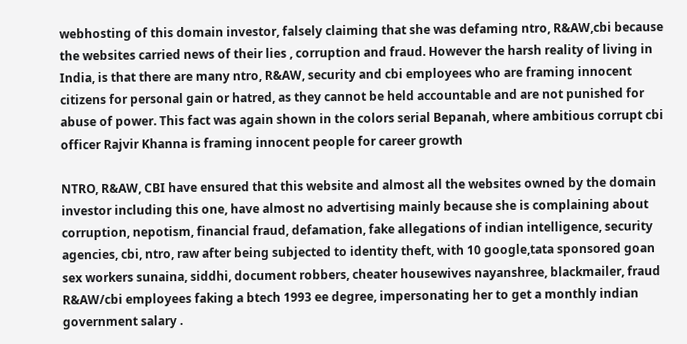webhosting of this domain investor, falsely claiming that she was defaming ntro, R&AW,cbi because the websites carried news of their lies , corruption and fraud. However the harsh reality of living in India, is that there are many ntro, R&AW, security and cbi employees who are framing innocent citizens for personal gain or hatred, as they cannot be held accountable and are not punished for abuse of power. This fact was again shown in the colors serial Bepanah, where ambitious corrupt cbi officer Rajvir Khanna is framing innocent people for career growth

NTRO, R&AW, CBI have ensured that this website and almost all the websites owned by the domain investor including this one, have almost no advertising mainly because she is complaining about corruption, nepotism, financial fraud, defamation, fake allegations of indian intelligence, security agencies, cbi, ntro, raw after being subjected to identity theft, with 10 google,tata sponsored goan sex workers sunaina, siddhi, document robbers, cheater housewives nayanshree, blackmailer, fraud R&AW/cbi employees faking a btech 1993 ee degree, impersonating her to get a monthly indian government salary .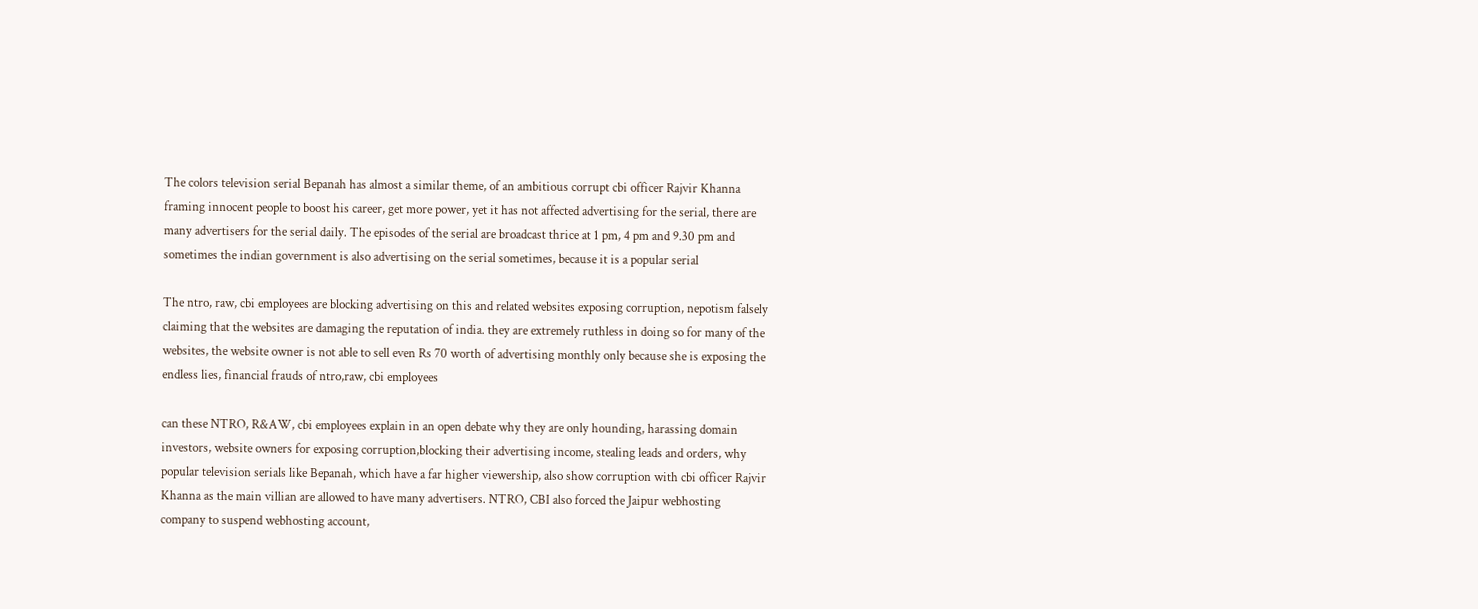The colors television serial Bepanah has almost a similar theme, of an ambitious corrupt cbi officer Rajvir Khanna framing innocent people to boost his career, get more power, yet it has not affected advertising for the serial, there are many advertisers for the serial daily. The episodes of the serial are broadcast thrice at 1 pm, 4 pm and 9.30 pm and sometimes the indian government is also advertising on the serial sometimes, because it is a popular serial

The ntro, raw, cbi employees are blocking advertising on this and related websites exposing corruption, nepotism falsely claiming that the websites are damaging the reputation of india. they are extremely ruthless in doing so for many of the websites, the website owner is not able to sell even Rs 70 worth of advertising monthly only because she is exposing the endless lies, financial frauds of ntro,raw, cbi employees

can these NTRO, R&AW, cbi employees explain in an open debate why they are only hounding, harassing domain investors, website owners for exposing corruption,blocking their advertising income, stealing leads and orders, why popular television serials like Bepanah, which have a far higher viewership, also show corruption with cbi officer Rajvir Khanna as the main villian are allowed to have many advertisers. NTRO, CBI also forced the Jaipur webhosting company to suspend webhosting account,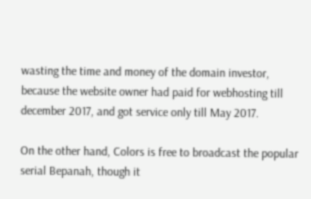wasting the time and money of the domain investor, because the website owner had paid for webhosting till december 2017, and got service only till May 2017.

On the other hand, Colors is free to broadcast the popular serial Bepanah, though it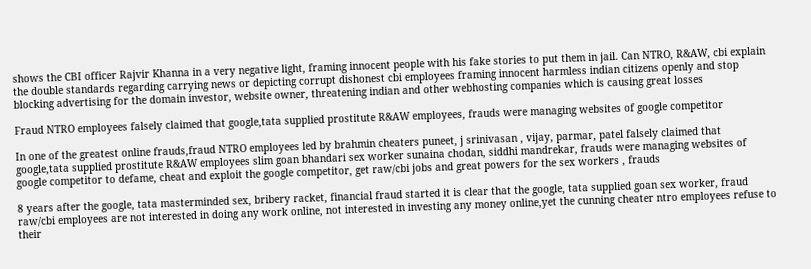shows the CBI officer Rajvir Khanna in a very negative light, framing innocent people with his fake stories to put them in jail. Can NTRO, R&AW, cbi explain the double standards regarding carrying news or depicting corrupt dishonest cbi employees framing innocent harmless indian citizens openly and stop blocking advertising for the domain investor, website owner, threatening indian and other webhosting companies which is causing great losses

Fraud NTRO employees falsely claimed that google,tata supplied prostitute R&AW employees, frauds were managing websites of google competitor

In one of the greatest online frauds,fraud NTRO employees led by brahmin cheaters puneet, j srinivasan , vijay, parmar, patel falsely claimed that google,tata supplied prostitute R&AW employees slim goan bhandari sex worker sunaina chodan, siddhi mandrekar, frauds were managing websites of google competitor to defame, cheat and exploit the google competitor, get raw/cbi jobs and great powers for the sex workers , frauds

8 years after the google, tata masterminded sex, bribery racket, financial fraud started it is clear that the google, tata supplied goan sex worker, fraud raw/cbi employees are not interested in doing any work online, not interested in investing any money online,yet the cunning cheater ntro employees refuse to their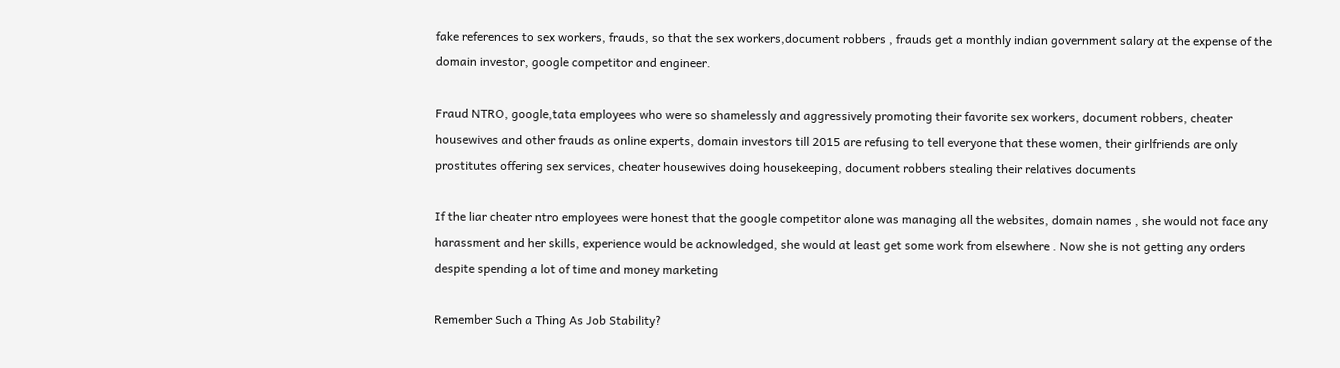fake references to sex workers, frauds, so that the sex workers,document robbers , frauds get a monthly indian government salary at the expense of the domain investor, google competitor and engineer.

Fraud NTRO, google,tata employees who were so shamelessly and aggressively promoting their favorite sex workers, document robbers, cheater housewives and other frauds as online experts, domain investors till 2015 are refusing to tell everyone that these women, their girlfriends are only prostitutes offering sex services, cheater housewives doing housekeeping, document robbers stealing their relatives documents

If the liar cheater ntro employees were honest that the google competitor alone was managing all the websites, domain names , she would not face any harassment and her skills, experience would be acknowledged, she would at least get some work from elsewhere . Now she is not getting any orders despite spending a lot of time and money marketing

Remember Such a Thing As Job Stability?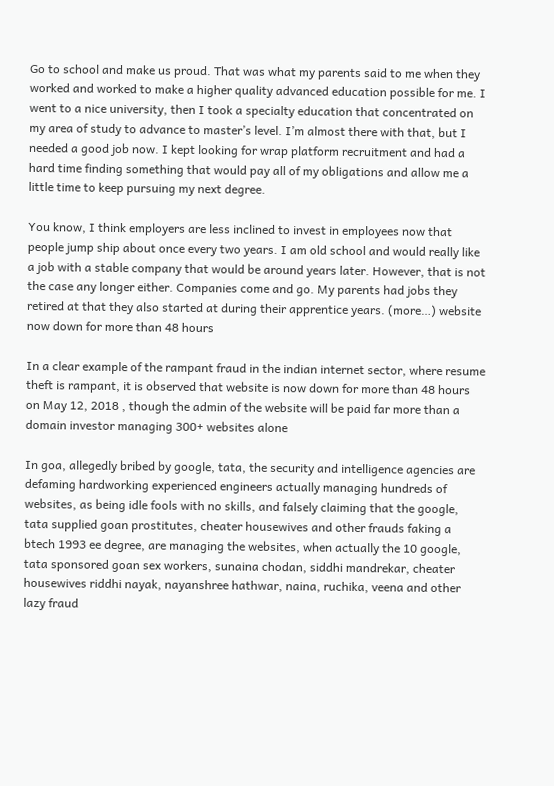Go to school and make us proud. That was what my parents said to me when they worked and worked to make a higher quality advanced education possible for me. I went to a nice university, then I took a specialty education that concentrated on my area of study to advance to master’s level. I’m almost there with that, but I needed a good job now. I kept looking for wrap platform recruitment and had a hard time finding something that would pay all of my obligations and allow me a little time to keep pursuing my next degree.

You know, I think employers are less inclined to invest in employees now that people jump ship about once every two years. I am old school and would really like a job with a stable company that would be around years later. However, that is not the case any longer either. Companies come and go. My parents had jobs they retired at that they also started at during their apprentice years. (more…) website now down for more than 48 hours

In a clear example of the rampant fraud in the indian internet sector, where resume theft is rampant, it is observed that website is now down for more than 48 hours on May 12, 2018 , though the admin of the website will be paid far more than a domain investor managing 300+ websites alone

In goa, allegedly bribed by google, tata, the security and intelligence agencies are defaming hardworking experienced engineers actually managing hundreds of websites, as being idle fools with no skills, and falsely claiming that the google, tata supplied goan prostitutes, cheater housewives and other frauds faking a btech 1993 ee degree, are managing the websites, when actually the 10 google, tata sponsored goan sex workers, sunaina chodan, siddhi mandrekar, cheater housewives riddhi nayak, nayanshree hathwar, naina, ruchika, veena and other lazy fraud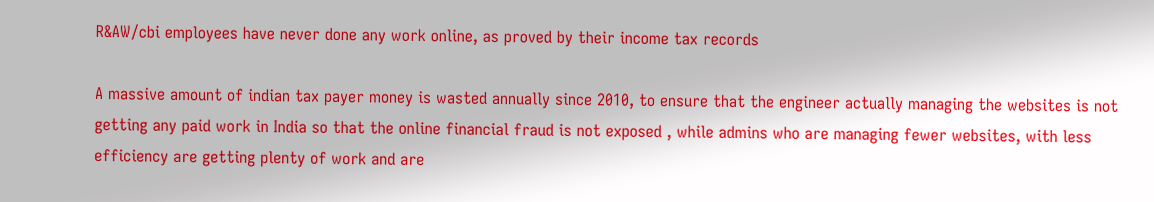R&AW/cbi employees have never done any work online, as proved by their income tax records

A massive amount of indian tax payer money is wasted annually since 2010, to ensure that the engineer actually managing the websites is not getting any paid work in India so that the online financial fraud is not exposed , while admins who are managing fewer websites, with less efficiency are getting plenty of work and are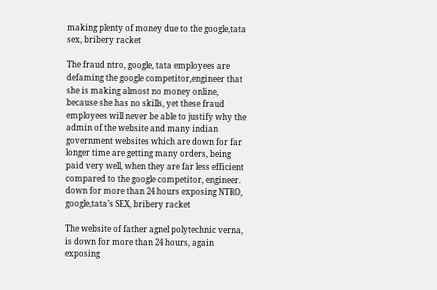making plenty of money due to the google,tata sex, bribery racket

The fraud ntro, google, tata employees are defaming the google competitor,engineer that she is making almost no money online, because she has no skills, yet these fraud employees will never be able to justify why the admin of the website and many indian government websites which are down for far longer time are getting many orders, being paid very well, when they are far less efficient compared to the google competitor, engineer. down for more than 24 hours exposing NTRO, google,tata’s SEX, bribery racket

The website of father agnel polytechnic verna, is down for more than 24 hours, again exposing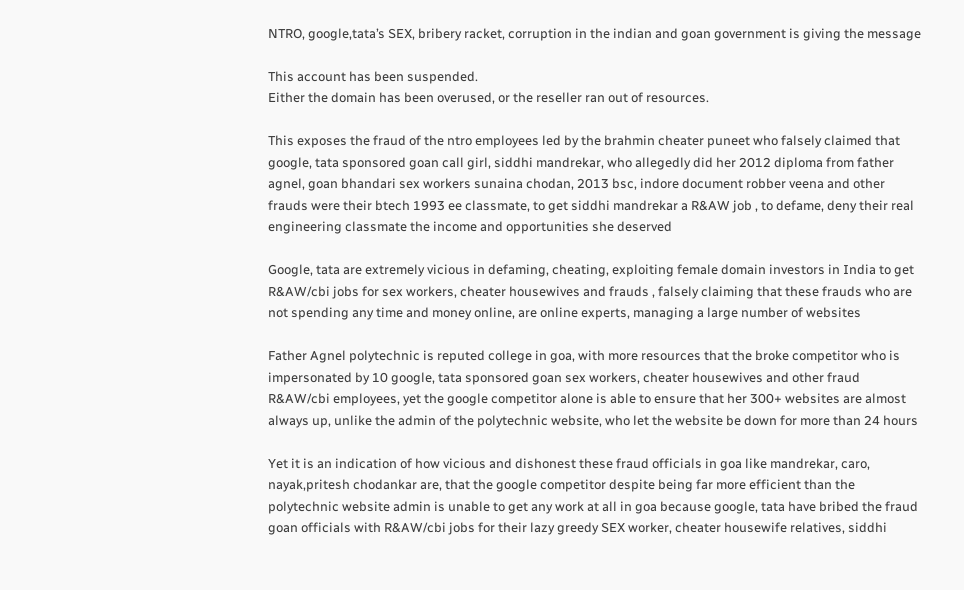NTRO, google,tata’s SEX, bribery racket, corruption in the indian and goan government is giving the message

This account has been suspended.
Either the domain has been overused, or the reseller ran out of resources.

This exposes the fraud of the ntro employees led by the brahmin cheater puneet who falsely claimed that google, tata sponsored goan call girl, siddhi mandrekar, who allegedly did her 2012 diploma from father agnel, goan bhandari sex workers sunaina chodan, 2013 bsc, indore document robber veena and other frauds were their btech 1993 ee classmate, to get siddhi mandrekar a R&AW job , to defame, deny their real engineering classmate the income and opportunities she deserved

Google, tata are extremely vicious in defaming, cheating, exploiting female domain investors in India to get R&AW/cbi jobs for sex workers, cheater housewives and frauds , falsely claiming that these frauds who are not spending any time and money online, are online experts, managing a large number of websites

Father Agnel polytechnic is reputed college in goa, with more resources that the broke competitor who is impersonated by 10 google, tata sponsored goan sex workers, cheater housewives and other fraud R&AW/cbi employees, yet the google competitor alone is able to ensure that her 300+ websites are almost always up, unlike the admin of the polytechnic website, who let the website be down for more than 24 hours

Yet it is an indication of how vicious and dishonest these fraud officials in goa like mandrekar, caro, nayak,pritesh chodankar are, that the google competitor despite being far more efficient than the polytechnic website admin is unable to get any work at all in goa because google, tata have bribed the fraud goan officials with R&AW/cbi jobs for their lazy greedy SEX worker, cheater housewife relatives, siddhi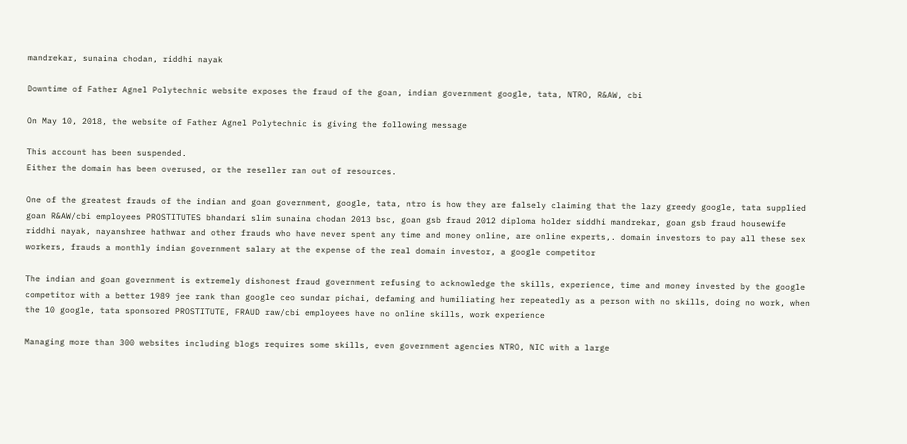mandrekar, sunaina chodan, riddhi nayak

Downtime of Father Agnel Polytechnic website exposes the fraud of the goan, indian government google, tata, NTRO, R&AW, cbi

On May 10, 2018, the website of Father Agnel Polytechnic is giving the following message

This account has been suspended.
Either the domain has been overused, or the reseller ran out of resources.

One of the greatest frauds of the indian and goan government, google, tata, ntro is how they are falsely claiming that the lazy greedy google, tata supplied goan R&AW/cbi employees PROSTITUTES bhandari slim sunaina chodan 2013 bsc, goan gsb fraud 2012 diploma holder siddhi mandrekar, goan gsb fraud housewife riddhi nayak, nayanshree hathwar and other frauds who have never spent any time and money online, are online experts,. domain investors to pay all these sex workers, frauds a monthly indian government salary at the expense of the real domain investor, a google competitor

The indian and goan government is extremely dishonest fraud government refusing to acknowledge the skills, experience, time and money invested by the google competitor with a better 1989 jee rank than google ceo sundar pichai, defaming and humiliating her repeatedly as a person with no skills, doing no work, when the 10 google, tata sponsored PROSTITUTE, FRAUD raw/cbi employees have no online skills, work experience

Managing more than 300 websites including blogs requires some skills, even government agencies NTRO, NIC with a large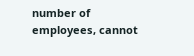number of employees, cannot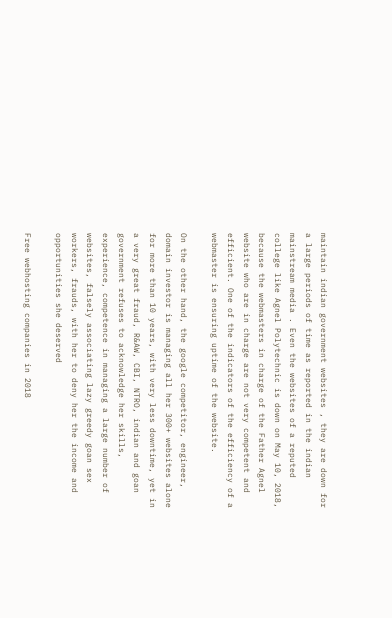maintain indian government websites , they are down for a large periods of time as reported in the indian mainstream media . Even the websites of a reputed college like Agnel Polytechnic is down on May 10, 2018, because the webmasters in charge of the Father Agnel website who are in charge are not very competent and efficient. One of the indicators of the efficiency of a webmaster is ensuring uptime of the website.

On the other hand, the google competitor, engineer, domain investor is managing all her 300+ websites alone for more than 10 years, with very less downtime, yet in a very great fraud, R&AW, CBI, NTRO, indian and goan government refuses to acknowledge her skills, experience, competence in managing a large number of websites, falsely associating lazy greedy goan sex workers, frauds, with her to deny her the income and opportunities she deserved

Free webhosting companies in 2018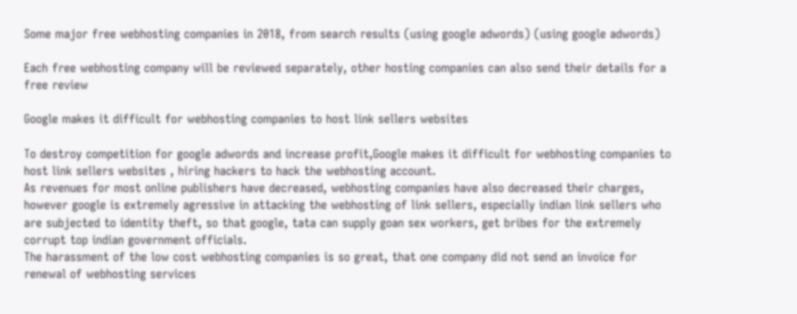Some major free webhosting companies in 2018, from search results (using google adwords) (using google adwords)

Each free webhosting company will be reviewed separately, other hosting companies can also send their details for a free review

Google makes it difficult for webhosting companies to host link sellers websites

To destroy competition for google adwords and increase profit,Google makes it difficult for webhosting companies to host link sellers websites , hiring hackers to hack the webhosting account.
As revenues for most online publishers have decreased, webhosting companies have also decreased their charges, however google is extremely agressive in attacking the webhosting of link sellers, especially indian link sellers who are subjected to identity theft, so that google, tata can supply goan sex workers, get bribes for the extremely corrupt top indian government officials.
The harassment of the low cost webhosting companies is so great, that one company did not send an invoice for renewal of webhosting services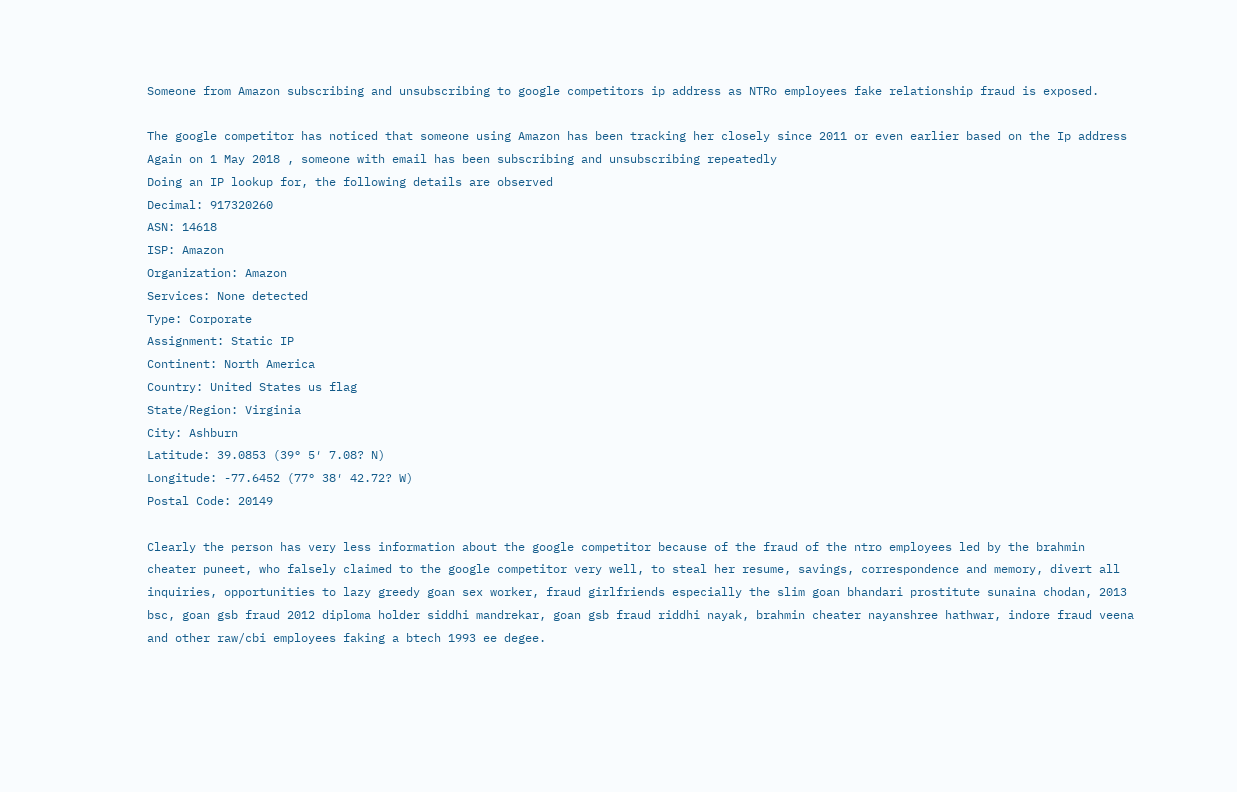Someone from Amazon subscribing and unsubscribing to google competitors ip address as NTRo employees fake relationship fraud is exposed.

The google competitor has noticed that someone using Amazon has been tracking her closely since 2011 or even earlier based on the Ip address
Again on 1 May 2018 , someone with email has been subscribing and unsubscribing repeatedly
Doing an IP lookup for, the following details are observed
Decimal: 917320260
ASN: 14618
ISP: Amazon
Organization: Amazon
Services: None detected
Type: Corporate
Assignment: Static IP
Continent: North America
Country: United States us flag
State/Region: Virginia
City: Ashburn
Latitude: 39.0853 (39° 5′ 7.08? N)
Longitude: -77.6452 (77° 38′ 42.72? W)
Postal Code: 20149

Clearly the person has very less information about the google competitor because of the fraud of the ntro employees led by the brahmin cheater puneet, who falsely claimed to the google competitor very well, to steal her resume, savings, correspondence and memory, divert all inquiries, opportunities to lazy greedy goan sex worker, fraud girlfriends especially the slim goan bhandari prostitute sunaina chodan, 2013 bsc, goan gsb fraud 2012 diploma holder siddhi mandrekar, goan gsb fraud riddhi nayak, brahmin cheater nayanshree hathwar, indore fraud veena and other raw/cbi employees faking a btech 1993 ee degee.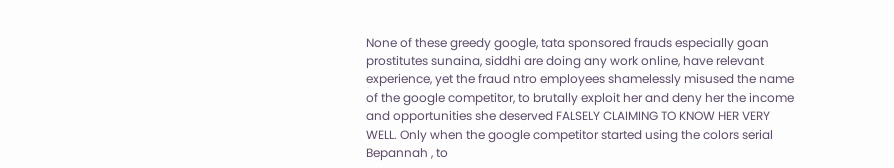None of these greedy google, tata sponsored frauds especially goan prostitutes sunaina, siddhi are doing any work online, have relevant experience, yet the fraud ntro employees shamelessly misused the name of the google competitor, to brutally exploit her and deny her the income and opportunities she deserved FALSELY CLAIMING TO KNOW HER VERY WELL. Only when the google competitor started using the colors serial Bepannah , to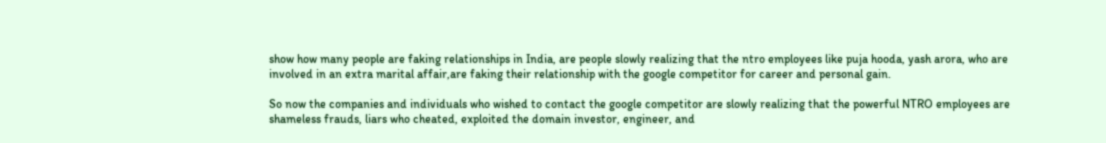show how many people are faking relationships in India, are people slowly realizing that the ntro employees like puja hooda, yash arora, who are involved in an extra marital affair,are faking their relationship with the google competitor for career and personal gain.

So now the companies and individuals who wished to contact the google competitor are slowly realizing that the powerful NTRO employees are shameless frauds, liars who cheated, exploited the domain investor, engineer, and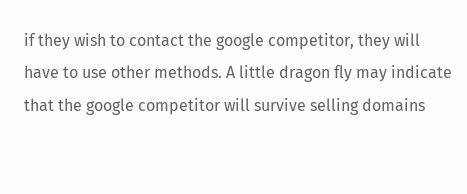if they wish to contact the google competitor, they will have to use other methods. A little dragon fly may indicate that the google competitor will survive selling domains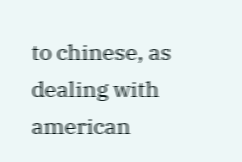to chinese, as dealing with american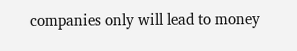companies only will lead to money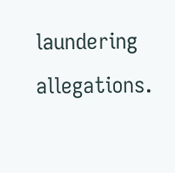laundering allegations.